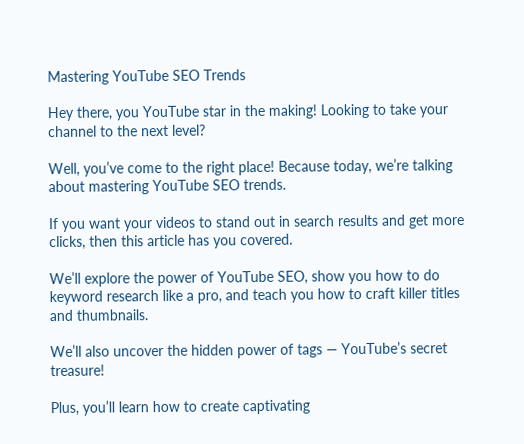Mastering YouTube SEO Trends

Hey there, you YouTube star in the making! Looking to take your channel to the next level?

Well, you’ve come to the right place! Because today, we’re talking about mastering YouTube SEO trends.

If you want your videos to stand out in search results and get more clicks, then this article has you covered.

We’ll explore the power of YouTube SEO, show you how to do keyword research like a pro, and teach you how to craft killer titles and thumbnails.

We’ll also uncover the hidden power of tags — YouTube’s secret treasure!

Plus, you’ll learn how to create captivating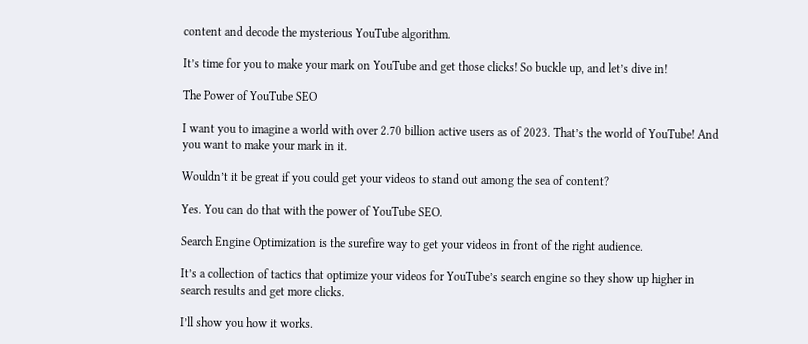content and decode the mysterious YouTube algorithm.

It’s time for you to make your mark on YouTube and get those clicks! So buckle up, and let’s dive in!

The Power of YouTube SEO

I want you to imagine a world with over 2.70 billion active users as of 2023. That’s the world of YouTube! And you want to make your mark in it.

Wouldn’t it be great if you could get your videos to stand out among the sea of content?

Yes. You can do that with the power of YouTube SEO.

Search Engine Optimization is the surefire way to get your videos in front of the right audience.

It’s a collection of tactics that optimize your videos for YouTube’s search engine so they show up higher in search results and get more clicks.

I’ll show you how it works.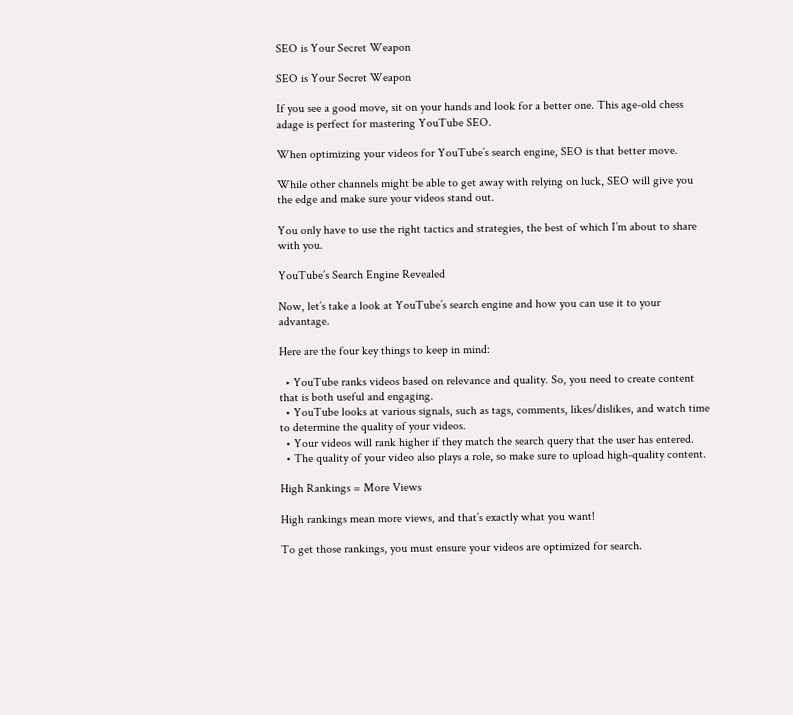SEO is Your Secret Weapon

SEO is Your Secret Weapon

If you see a good move, sit on your hands and look for a better one. This age-old chess adage is perfect for mastering YouTube SEO.

When optimizing your videos for YouTube’s search engine, SEO is that better move.

While other channels might be able to get away with relying on luck, SEO will give you the edge and make sure your videos stand out.

You only have to use the right tactics and strategies, the best of which I’m about to share with you.

YouTube’s Search Engine Revealed

Now, let’s take a look at YouTube’s search engine and how you can use it to your advantage.

Here are the four key things to keep in mind:

  • YouTube ranks videos based on relevance and quality. So, you need to create content that is both useful and engaging.
  • YouTube looks at various signals, such as tags, comments, likes/dislikes, and watch time to determine the quality of your videos.
  • Your videos will rank higher if they match the search query that the user has entered.
  • The quality of your video also plays a role, so make sure to upload high-quality content.

High Rankings = More Views

High rankings mean more views, and that’s exactly what you want!

To get those rankings, you must ensure your videos are optimized for search.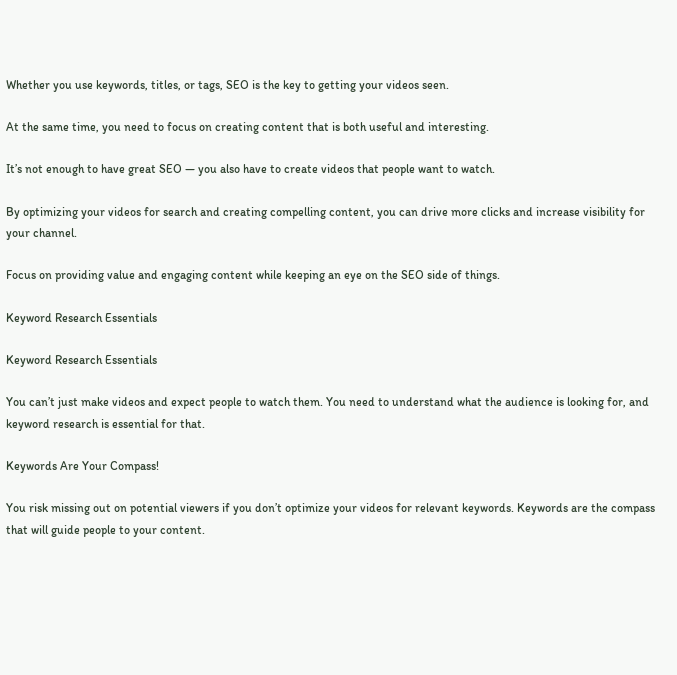Whether you use keywords, titles, or tags, SEO is the key to getting your videos seen.

At the same time, you need to focus on creating content that is both useful and interesting.

It’s not enough to have great SEO — you also have to create videos that people want to watch.

By optimizing your videos for search and creating compelling content, you can drive more clicks and increase visibility for your channel.

Focus on providing value and engaging content while keeping an eye on the SEO side of things.

Keyword Research Essentials

Keyword Research Essentials

You can’t just make videos and expect people to watch them. You need to understand what the audience is looking for, and keyword research is essential for that.

Keywords Are Your Compass!

You risk missing out on potential viewers if you don’t optimize your videos for relevant keywords. Keywords are the compass that will guide people to your content.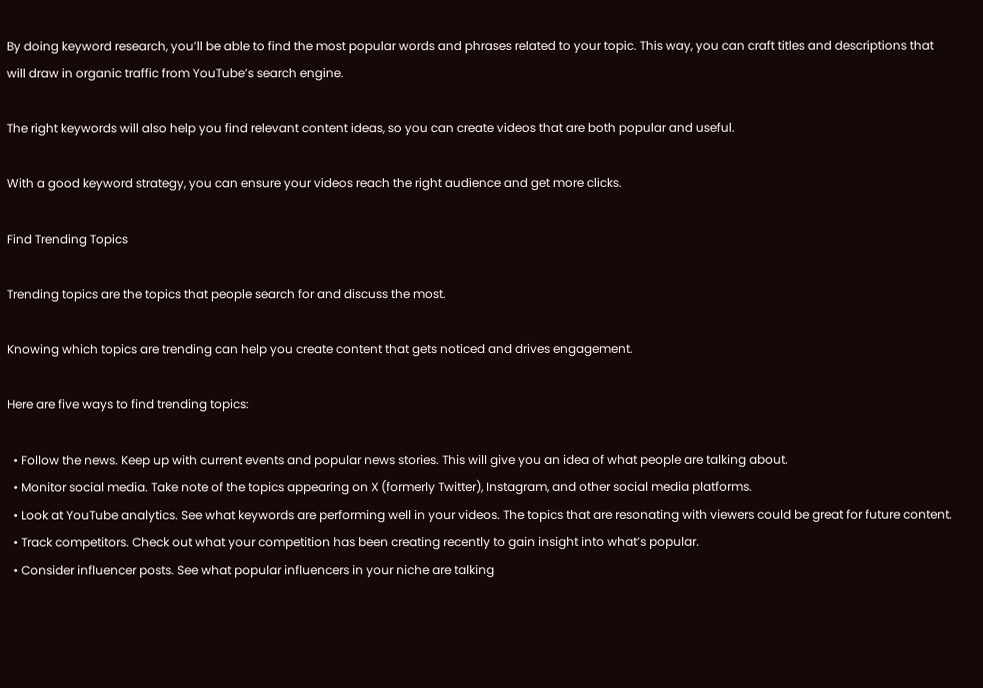By doing keyword research, you’ll be able to find the most popular words and phrases related to your topic. This way, you can craft titles and descriptions that will draw in organic traffic from YouTube’s search engine.

The right keywords will also help you find relevant content ideas, so you can create videos that are both popular and useful.

With a good keyword strategy, you can ensure your videos reach the right audience and get more clicks.

Find Trending Topics

Trending topics are the topics that people search for and discuss the most.

Knowing which topics are trending can help you create content that gets noticed and drives engagement.

Here are five ways to find trending topics:

  • Follow the news. Keep up with current events and popular news stories. This will give you an idea of what people are talking about.
  • Monitor social media. Take note of the topics appearing on X (formerly Twitter), Instagram, and other social media platforms.
  • Look at YouTube analytics. See what keywords are performing well in your videos. The topics that are resonating with viewers could be great for future content.
  • Track competitors. Check out what your competition has been creating recently to gain insight into what’s popular.
  • Consider influencer posts. See what popular influencers in your niche are talking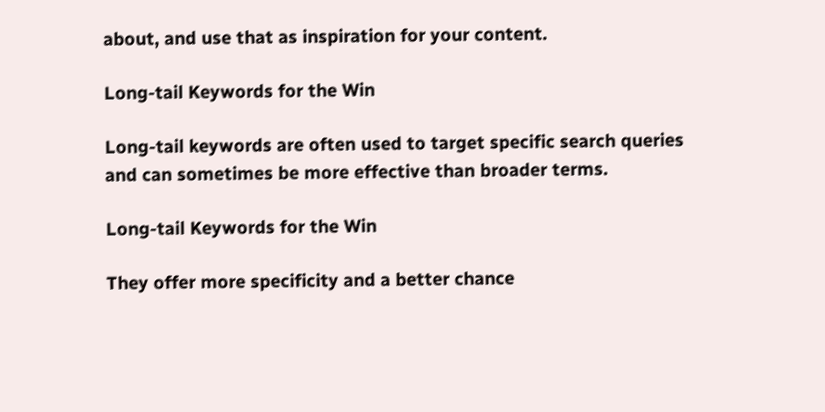about, and use that as inspiration for your content.

Long-tail Keywords for the Win

Long-tail keywords are often used to target specific search queries and can sometimes be more effective than broader terms.

Long-tail Keywords for the Win

They offer more specificity and a better chance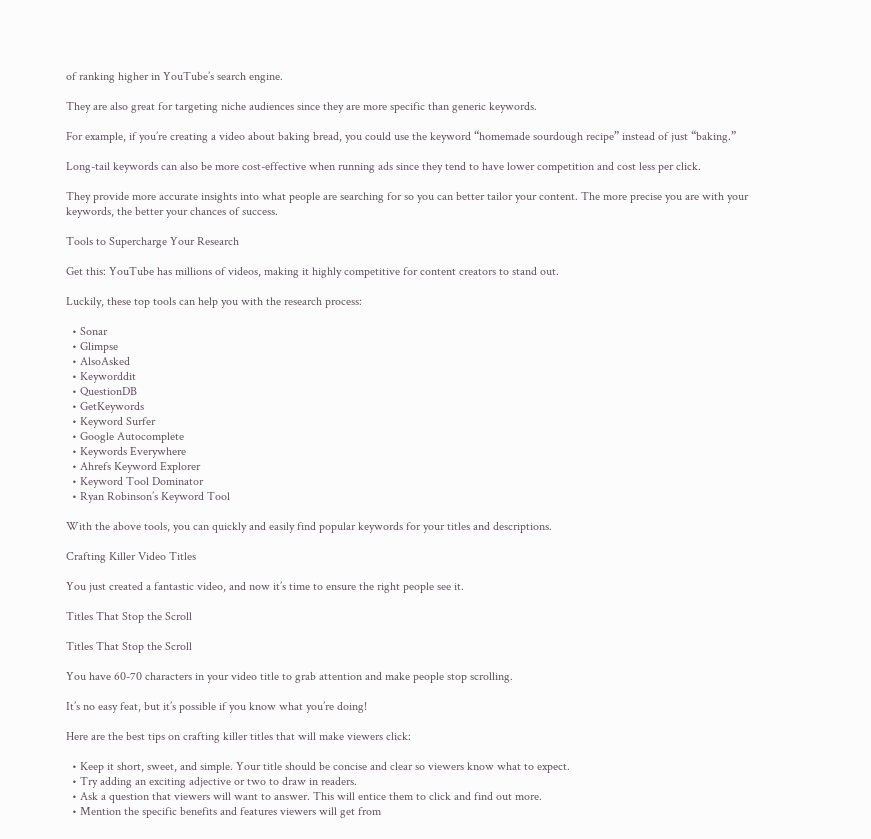of ranking higher in YouTube’s search engine.

They are also great for targeting niche audiences since they are more specific than generic keywords.

For example, if you’re creating a video about baking bread, you could use the keyword “homemade sourdough recipe” instead of just “baking.”

Long-tail keywords can also be more cost-effective when running ads since they tend to have lower competition and cost less per click.

They provide more accurate insights into what people are searching for so you can better tailor your content. The more precise you are with your keywords, the better your chances of success.

Tools to Supercharge Your Research

Get this: YouTube has millions of videos, making it highly competitive for content creators to stand out.

Luckily, these top tools can help you with the research process:

  • Sonar
  • Glimpse
  • AlsoAsked
  • Keyworddit
  • QuestionDB
  • GetKeywords
  • Keyword Surfer
  • Google Autocomplete
  • Keywords Everywhere
  • Ahrefs Keyword Explorer
  • Keyword Tool Dominator
  • Ryan Robinson’s Keyword Tool

With the above tools, you can quickly and easily find popular keywords for your titles and descriptions.

Crafting Killer Video Titles

You just created a fantastic video, and now it’s time to ensure the right people see it.

Titles That Stop the Scroll

Titles That Stop the Scroll

You have 60-70 characters in your video title to grab attention and make people stop scrolling.

It’s no easy feat, but it’s possible if you know what you’re doing!

Here are the best tips on crafting killer titles that will make viewers click:

  • Keep it short, sweet, and simple. Your title should be concise and clear so viewers know what to expect.
  • Try adding an exciting adjective or two to draw in readers.
  • Ask a question that viewers will want to answer. This will entice them to click and find out more.
  • Mention the specific benefits and features viewers will get from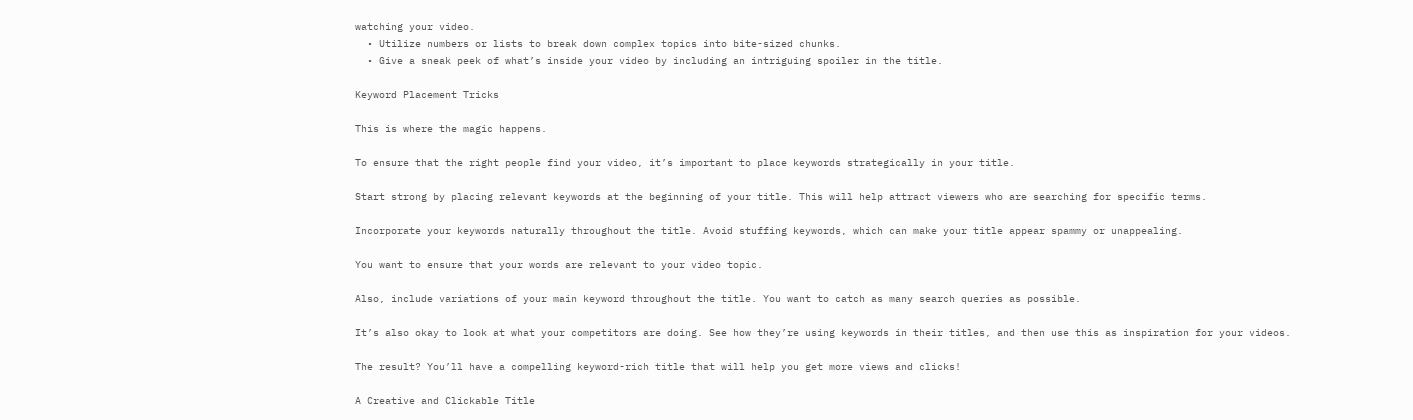watching your video.
  • Utilize numbers or lists to break down complex topics into bite-sized chunks.
  • Give a sneak peek of what’s inside your video by including an intriguing spoiler in the title.

Keyword Placement Tricks

This is where the magic happens.

To ensure that the right people find your video, it’s important to place keywords strategically in your title.

Start strong by placing relevant keywords at the beginning of your title. This will help attract viewers who are searching for specific terms.

Incorporate your keywords naturally throughout the title. Avoid stuffing keywords, which can make your title appear spammy or unappealing.

You want to ensure that your words are relevant to your video topic.

Also, include variations of your main keyword throughout the title. You want to catch as many search queries as possible.

It’s also okay to look at what your competitors are doing. See how they’re using keywords in their titles, and then use this as inspiration for your videos.

The result? You’ll have a compelling keyword-rich title that will help you get more views and clicks!

A Creative and Clickable Title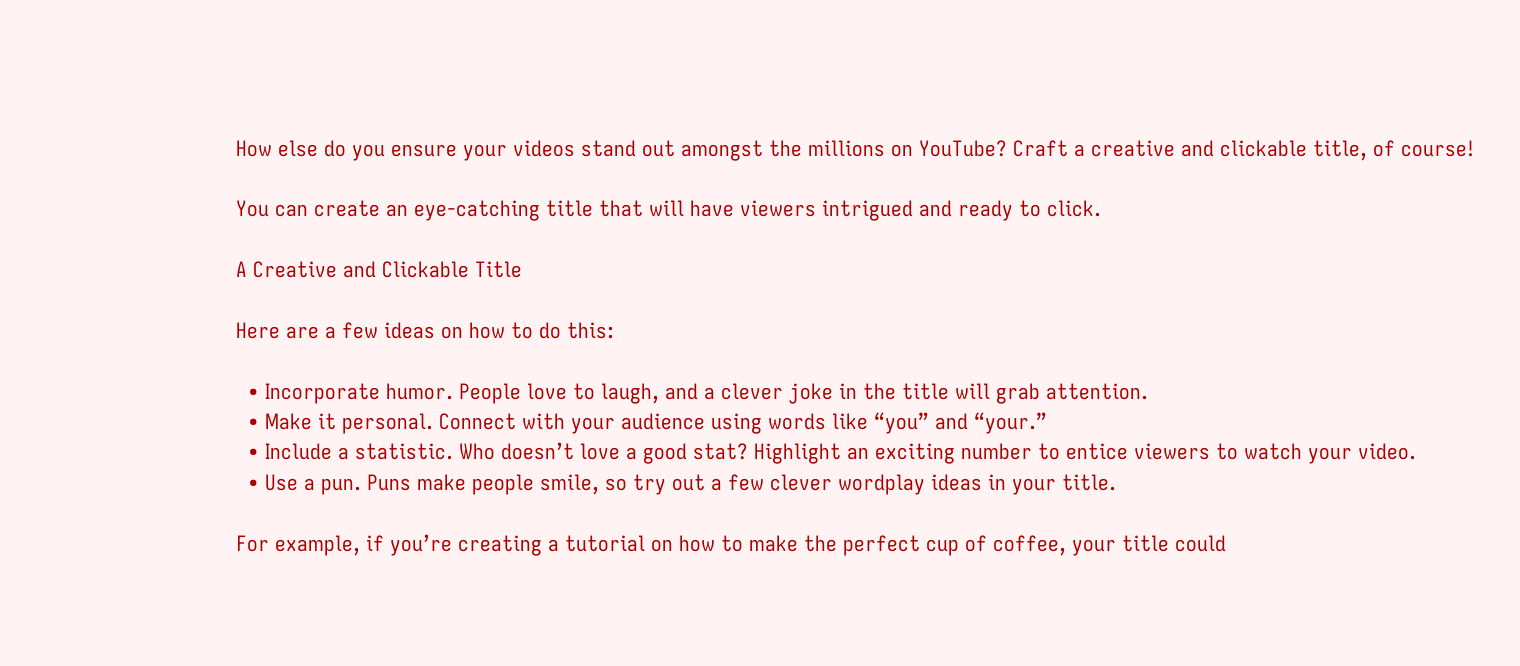How else do you ensure your videos stand out amongst the millions on YouTube? Craft a creative and clickable title, of course!

You can create an eye-catching title that will have viewers intrigued and ready to click.

A Creative and Clickable Title

Here are a few ideas on how to do this:

  • Incorporate humor. People love to laugh, and a clever joke in the title will grab attention.
  • Make it personal. Connect with your audience using words like “you” and “your.”
  • Include a statistic. Who doesn’t love a good stat? Highlight an exciting number to entice viewers to watch your video.
  • Use a pun. Puns make people smile, so try out a few clever wordplay ideas in your title.

For example, if you’re creating a tutorial on how to make the perfect cup of coffee, your title could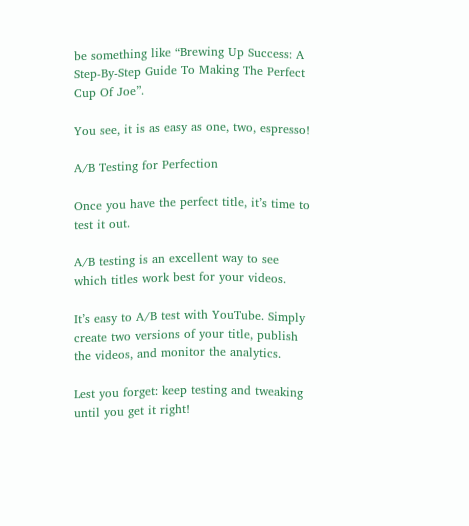be something like “Brewing Up Success: A Step-By-Step Guide To Making The Perfect Cup Of Joe”.

You see, it is as easy as one, two, espresso!

A/B Testing for Perfection

Once you have the perfect title, it’s time to test it out.

A/B testing is an excellent way to see which titles work best for your videos.

It’s easy to A/B test with YouTube. Simply create two versions of your title, publish the videos, and monitor the analytics.

Lest you forget: keep testing and tweaking until you get it right!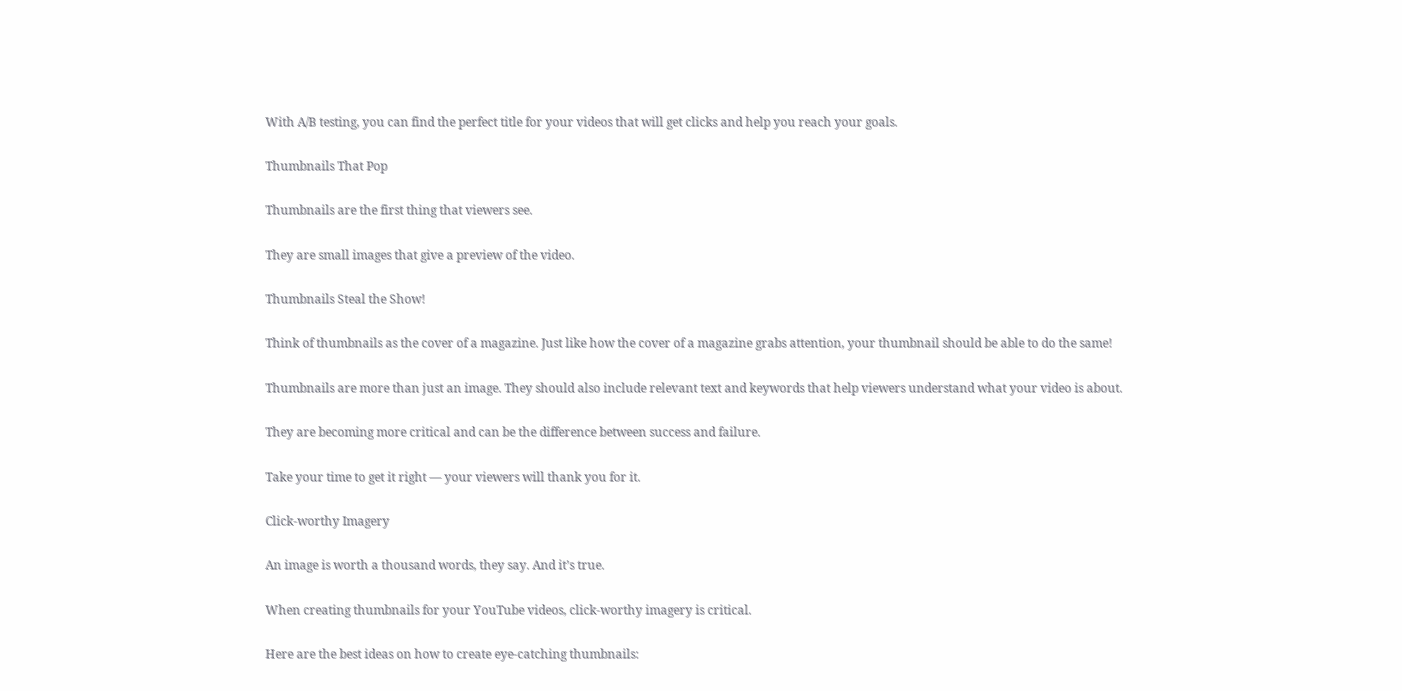With A/B testing, you can find the perfect title for your videos that will get clicks and help you reach your goals.

Thumbnails That Pop

Thumbnails are the first thing that viewers see.

They are small images that give a preview of the video.

Thumbnails Steal the Show!

Think of thumbnails as the cover of a magazine. Just like how the cover of a magazine grabs attention, your thumbnail should be able to do the same!

Thumbnails are more than just an image. They should also include relevant text and keywords that help viewers understand what your video is about.

They are becoming more critical and can be the difference between success and failure.

Take your time to get it right — your viewers will thank you for it.

Click-worthy Imagery

An image is worth a thousand words, they say. And it’s true.

When creating thumbnails for your YouTube videos, click-worthy imagery is critical.

Here are the best ideas on how to create eye-catching thumbnails: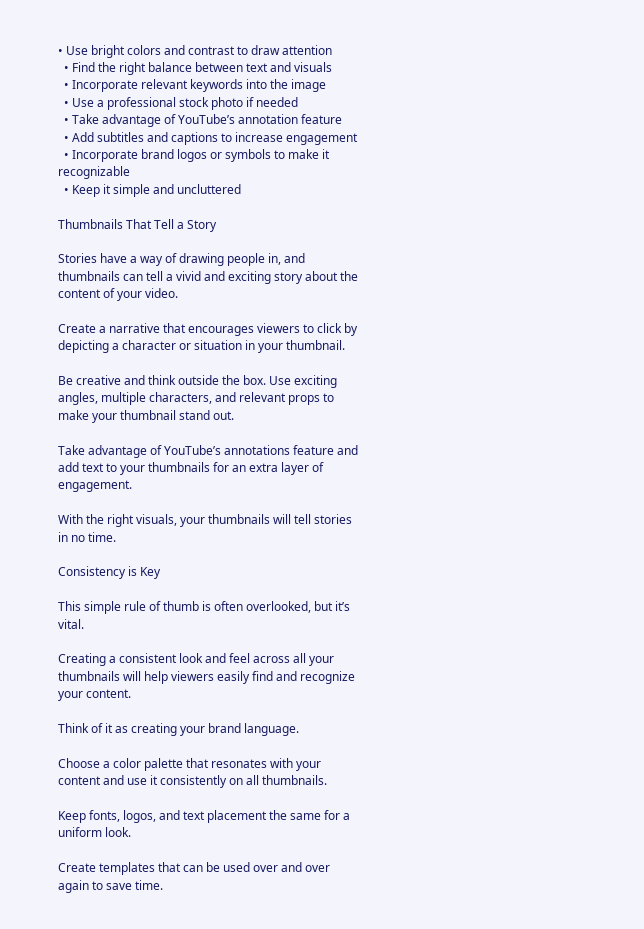• Use bright colors and contrast to draw attention
  • Find the right balance between text and visuals
  • Incorporate relevant keywords into the image
  • Use a professional stock photo if needed
  • Take advantage of YouTube’s annotation feature
  • Add subtitles and captions to increase engagement
  • Incorporate brand logos or symbols to make it recognizable
  • Keep it simple and uncluttered

Thumbnails That Tell a Story

Stories have a way of drawing people in, and thumbnails can tell a vivid and exciting story about the content of your video.

Create a narrative that encourages viewers to click by depicting a character or situation in your thumbnail.

Be creative and think outside the box. Use exciting angles, multiple characters, and relevant props to make your thumbnail stand out.

Take advantage of YouTube’s annotations feature and add text to your thumbnails for an extra layer of engagement.

With the right visuals, your thumbnails will tell stories in no time.

Consistency is Key

This simple rule of thumb is often overlooked, but it’s vital.

Creating a consistent look and feel across all your thumbnails will help viewers easily find and recognize your content.

Think of it as creating your brand language.

Choose a color palette that resonates with your content and use it consistently on all thumbnails.

Keep fonts, logos, and text placement the same for a uniform look.

Create templates that can be used over and over again to save time.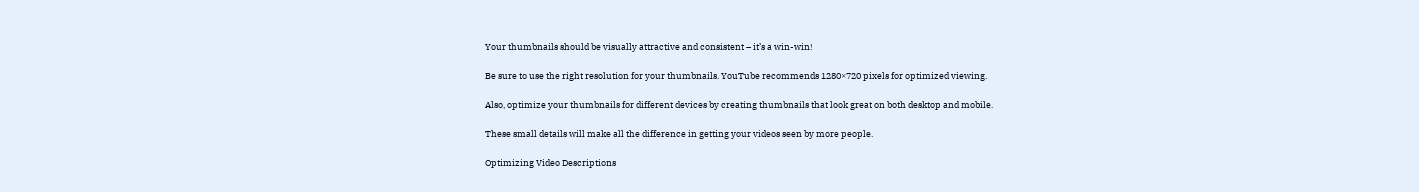Your thumbnails should be visually attractive and consistent – it’s a win-win!

Be sure to use the right resolution for your thumbnails. YouTube recommends 1280×720 pixels for optimized viewing.

Also, optimize your thumbnails for different devices by creating thumbnails that look great on both desktop and mobile.

These small details will make all the difference in getting your videos seen by more people.

Optimizing Video Descriptions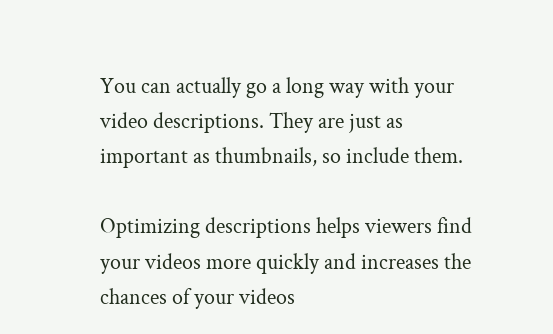You can actually go a long way with your video descriptions. They are just as important as thumbnails, so include them.

Optimizing descriptions helps viewers find your videos more quickly and increases the chances of your videos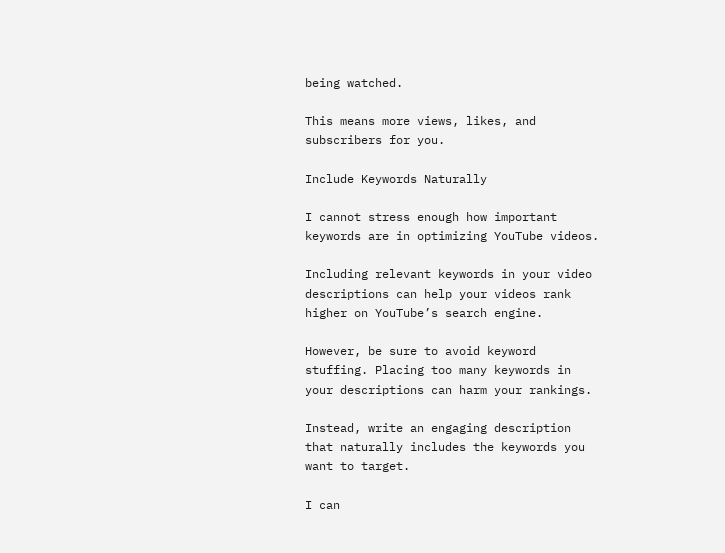being watched.

This means more views, likes, and subscribers for you.

Include Keywords Naturally

I cannot stress enough how important keywords are in optimizing YouTube videos.

Including relevant keywords in your video descriptions can help your videos rank higher on YouTube’s search engine.

However, be sure to avoid keyword stuffing. Placing too many keywords in your descriptions can harm your rankings.

Instead, write an engaging description that naturally includes the keywords you want to target.

I can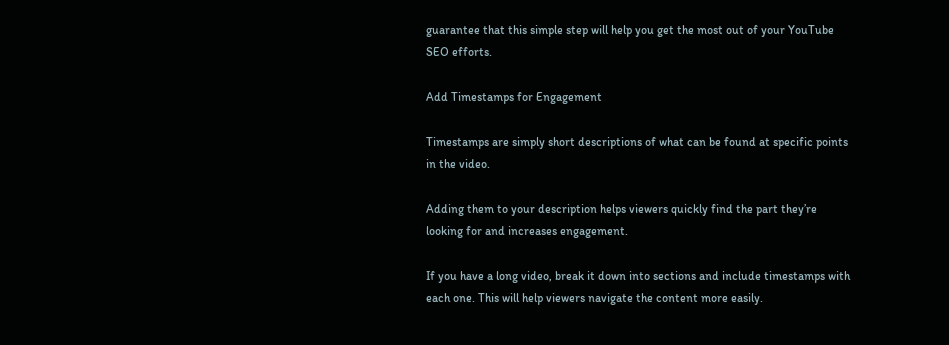guarantee that this simple step will help you get the most out of your YouTube SEO efforts.

Add Timestamps for Engagement

Timestamps are simply short descriptions of what can be found at specific points in the video.

Adding them to your description helps viewers quickly find the part they’re looking for and increases engagement.

If you have a long video, break it down into sections and include timestamps with each one. This will help viewers navigate the content more easily.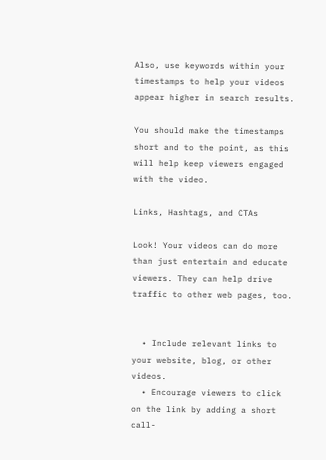Also, use keywords within your timestamps to help your videos appear higher in search results.

You should make the timestamps short and to the point, as this will help keep viewers engaged with the video.

Links, Hashtags, and CTAs

Look! Your videos can do more than just entertain and educate viewers. They can help drive traffic to other web pages, too.


  • Include relevant links to your website, blog, or other videos.
  • Encourage viewers to click on the link by adding a short call-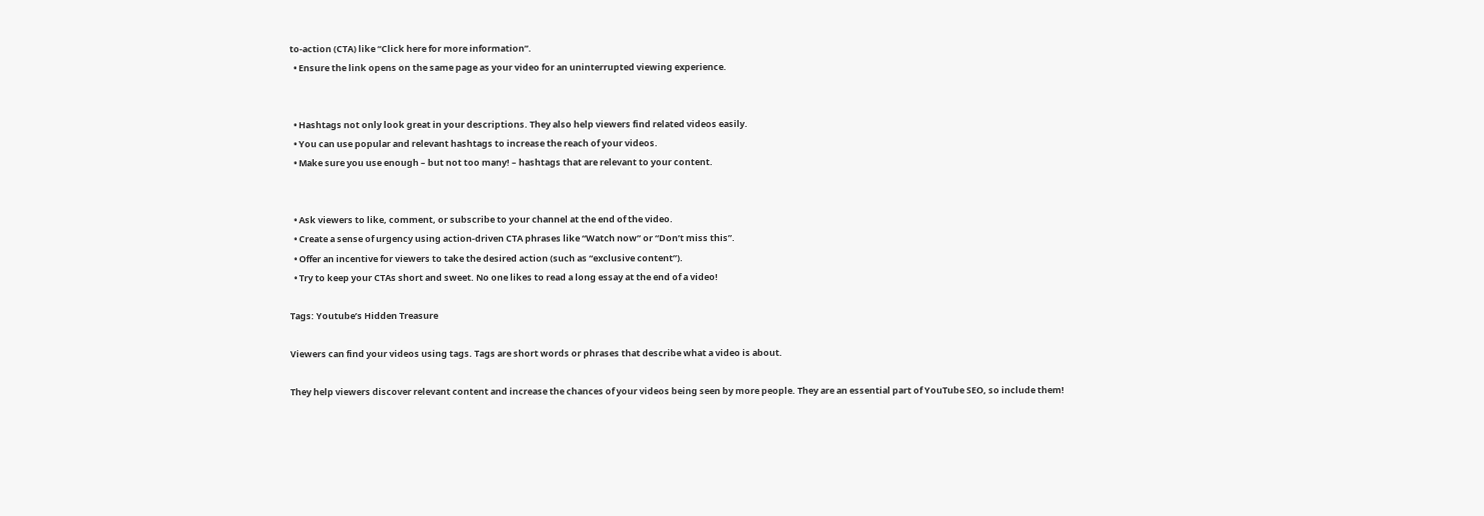to-action (CTA) like “Click here for more information”.
  • Ensure the link opens on the same page as your video for an uninterrupted viewing experience.


  • Hashtags not only look great in your descriptions. They also help viewers find related videos easily.
  • You can use popular and relevant hashtags to increase the reach of your videos.
  • Make sure you use enough – but not too many! – hashtags that are relevant to your content.


  • Ask viewers to like, comment, or subscribe to your channel at the end of the video.
  • Create a sense of urgency using action-driven CTA phrases like “Watch now” or “Don’t miss this”.
  • Offer an incentive for viewers to take the desired action (such as “exclusive content”).
  • Try to keep your CTAs short and sweet. No one likes to read a long essay at the end of a video!

Tags: Youtube’s Hidden Treasure

Viewers can find your videos using tags. Tags are short words or phrases that describe what a video is about.

They help viewers discover relevant content and increase the chances of your videos being seen by more people. They are an essential part of YouTube SEO, so include them!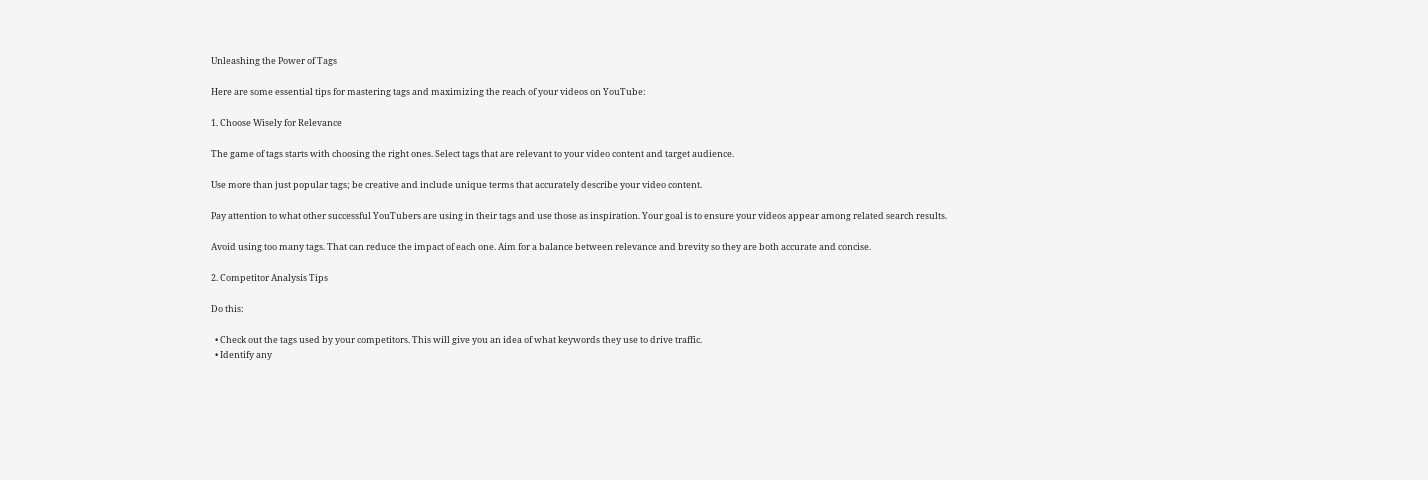Unleashing the Power of Tags

Here are some essential tips for mastering tags and maximizing the reach of your videos on YouTube:

1. Choose Wisely for Relevance

The game of tags starts with choosing the right ones. Select tags that are relevant to your video content and target audience.

Use more than just popular tags; be creative and include unique terms that accurately describe your video content.

Pay attention to what other successful YouTubers are using in their tags and use those as inspiration. Your goal is to ensure your videos appear among related search results.

Avoid using too many tags. That can reduce the impact of each one. Aim for a balance between relevance and brevity so they are both accurate and concise.

2. Competitor Analysis Tips

Do this:

  • Check out the tags used by your competitors. This will give you an idea of what keywords they use to drive traffic.
  • Identify any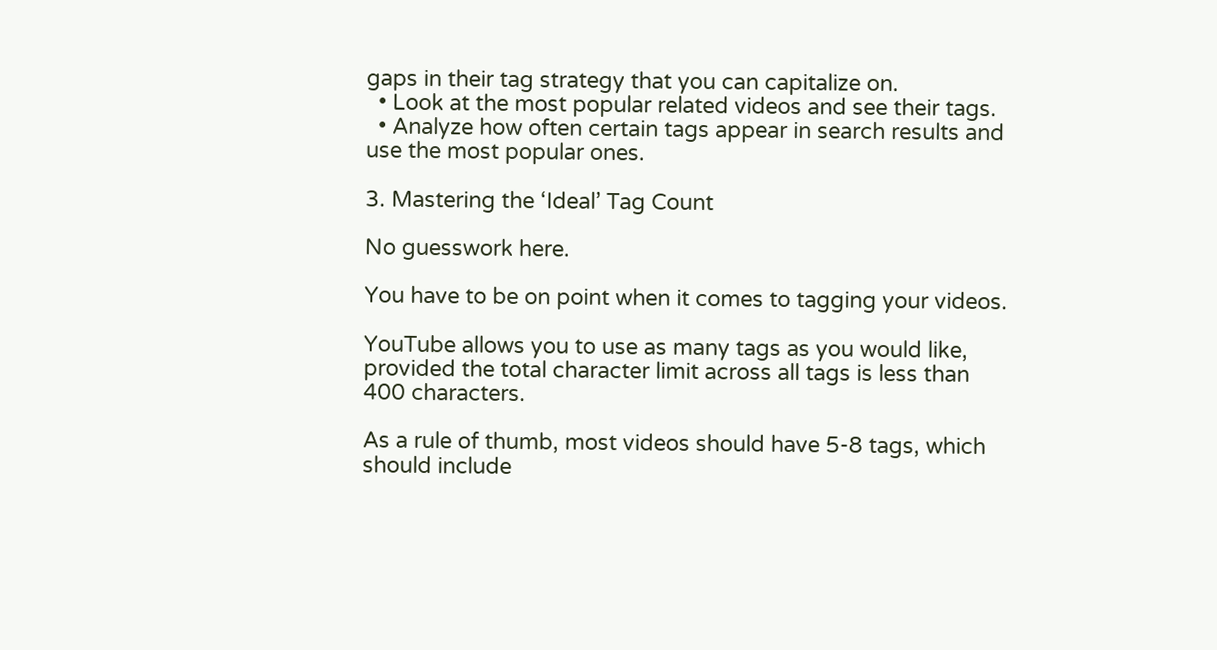gaps in their tag strategy that you can capitalize on.
  • Look at the most popular related videos and see their tags.
  • Analyze how often certain tags appear in search results and use the most popular ones.

3. Mastering the ‘Ideal’ Tag Count

No guesswork here.

You have to be on point when it comes to tagging your videos.

YouTube allows you to use as many tags as you would like, provided the total character limit across all tags is less than 400 characters.

As a rule of thumb, most videos should have 5-8 tags, which should include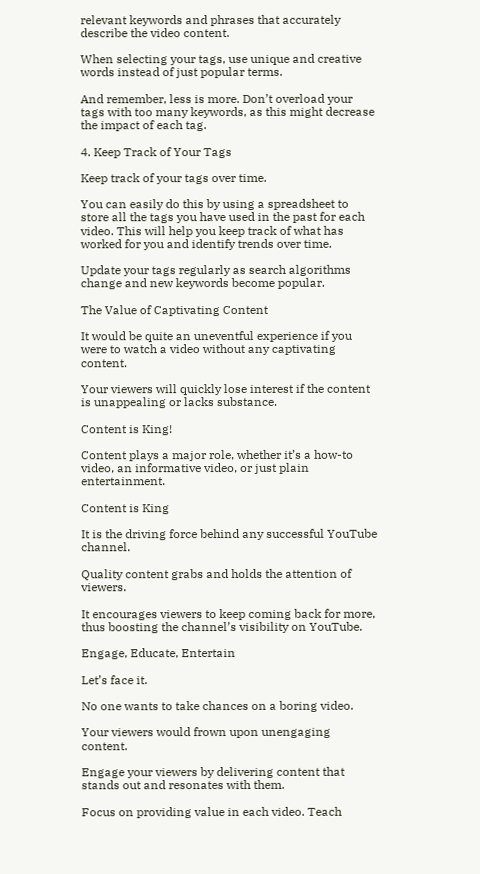relevant keywords and phrases that accurately describe the video content.

When selecting your tags, use unique and creative words instead of just popular terms.

And remember, less is more. Don’t overload your tags with too many keywords, as this might decrease the impact of each tag.

4. Keep Track of Your Tags

Keep track of your tags over time.

You can easily do this by using a spreadsheet to store all the tags you have used in the past for each video. This will help you keep track of what has worked for you and identify trends over time.

Update your tags regularly as search algorithms change and new keywords become popular.

The Value of Captivating Content

It would be quite an uneventful experience if you were to watch a video without any captivating content.

Your viewers will quickly lose interest if the content is unappealing or lacks substance.

Content is King!

Content plays a major role, whether it’s a how-to video, an informative video, or just plain entertainment.

Content is King

It is the driving force behind any successful YouTube channel.

Quality content grabs and holds the attention of viewers.

It encourages viewers to keep coming back for more, thus boosting the channel’s visibility on YouTube.

Engage, Educate, Entertain

Let’s face it.

No one wants to take chances on a boring video.

Your viewers would frown upon unengaging content.

Engage your viewers by delivering content that stands out and resonates with them.

Focus on providing value in each video. Teach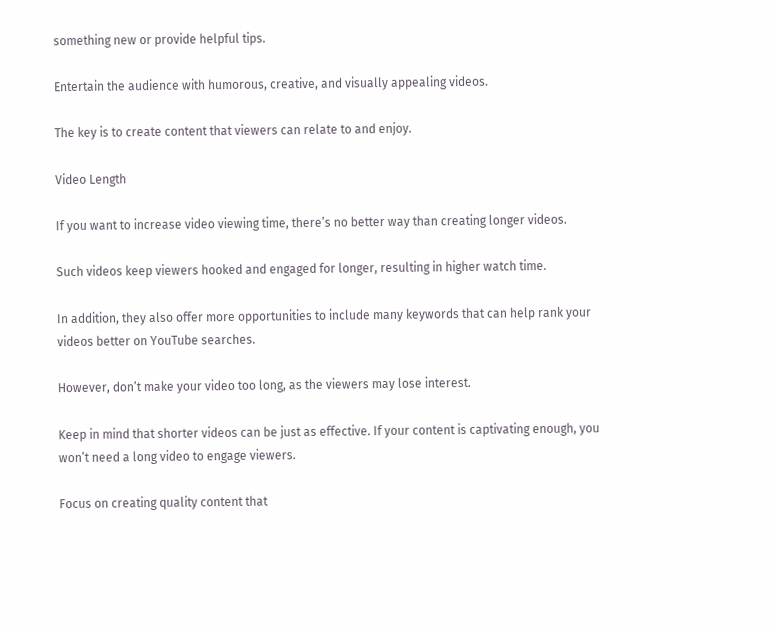something new or provide helpful tips.

Entertain the audience with humorous, creative, and visually appealing videos.

The key is to create content that viewers can relate to and enjoy.

Video Length

If you want to increase video viewing time, there’s no better way than creating longer videos.

Such videos keep viewers hooked and engaged for longer, resulting in higher watch time.

In addition, they also offer more opportunities to include many keywords that can help rank your videos better on YouTube searches.

However, don’t make your video too long, as the viewers may lose interest.

Keep in mind that shorter videos can be just as effective. If your content is captivating enough, you won’t need a long video to engage viewers.

Focus on creating quality content that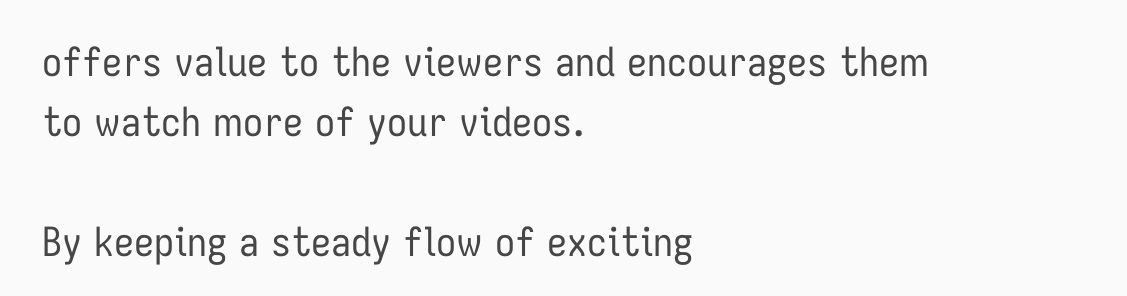offers value to the viewers and encourages them to watch more of your videos.

By keeping a steady flow of exciting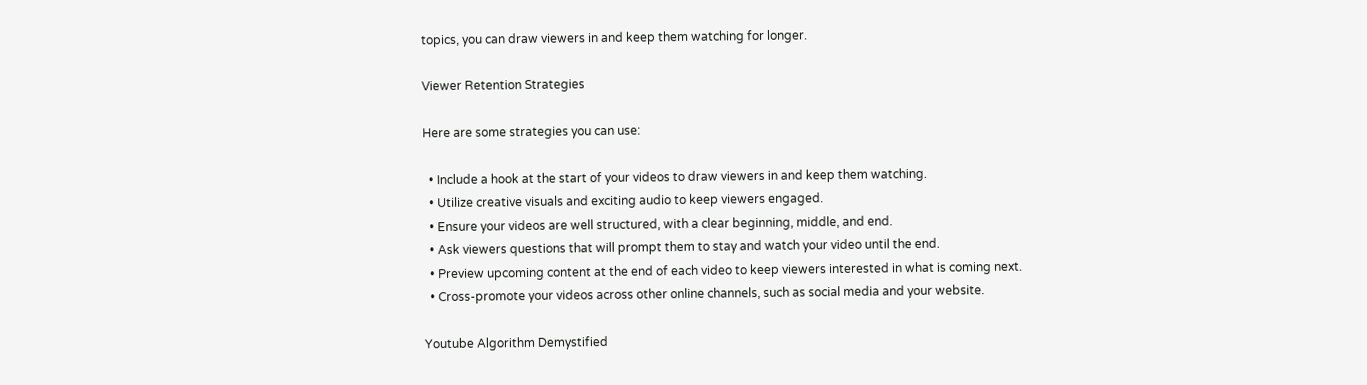topics, you can draw viewers in and keep them watching for longer.

Viewer Retention Strategies

Here are some strategies you can use:

  • Include a hook at the start of your videos to draw viewers in and keep them watching.
  • Utilize creative visuals and exciting audio to keep viewers engaged.
  • Ensure your videos are well structured, with a clear beginning, middle, and end.
  • Ask viewers questions that will prompt them to stay and watch your video until the end.
  • Preview upcoming content at the end of each video to keep viewers interested in what is coming next.
  • Cross-promote your videos across other online channels, such as social media and your website.

Youtube Algorithm Demystified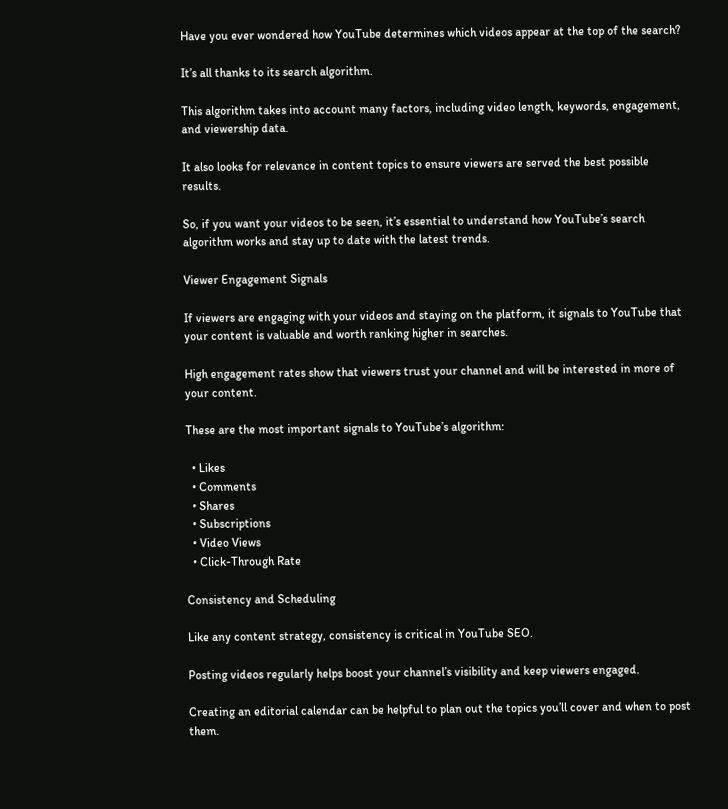Have you ever wondered how YouTube determines which videos appear at the top of the search?

It’s all thanks to its search algorithm.

This algorithm takes into account many factors, including video length, keywords, engagement, and viewership data.

It also looks for relevance in content topics to ensure viewers are served the best possible results.

So, if you want your videos to be seen, it’s essential to understand how YouTube’s search algorithm works and stay up to date with the latest trends.

Viewer Engagement Signals

If viewers are engaging with your videos and staying on the platform, it signals to YouTube that your content is valuable and worth ranking higher in searches.

High engagement rates show that viewers trust your channel and will be interested in more of your content.

These are the most important signals to YouTube’s algorithm:

  • Likes
  • Comments
  • Shares
  • Subscriptions
  • Video Views
  • Click-Through Rate

Consistency and Scheduling

Like any content strategy, consistency is critical in YouTube SEO.

Posting videos regularly helps boost your channel’s visibility and keep viewers engaged.

Creating an editorial calendar can be helpful to plan out the topics you’ll cover and when to post them.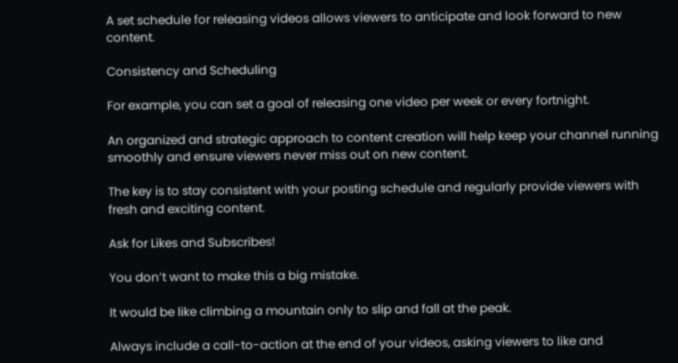A set schedule for releasing videos allows viewers to anticipate and look forward to new content.

Consistency and Scheduling

For example, you can set a goal of releasing one video per week or every fortnight.

An organized and strategic approach to content creation will help keep your channel running smoothly and ensure viewers never miss out on new content.

The key is to stay consistent with your posting schedule and regularly provide viewers with fresh and exciting content.

Ask for Likes and Subscribes!

You don’t want to make this a big mistake.

It would be like climbing a mountain only to slip and fall at the peak.

Always include a call-to-action at the end of your videos, asking viewers to like and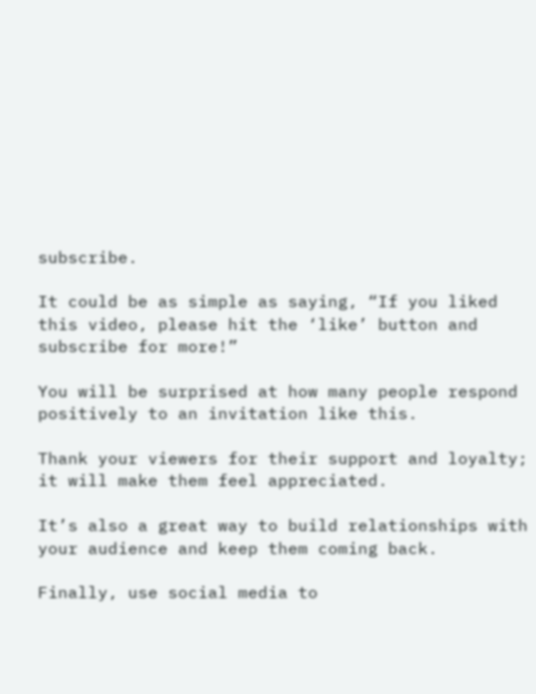subscribe.

It could be as simple as saying, “If you liked this video, please hit the ‘like’ button and subscribe for more!”

You will be surprised at how many people respond positively to an invitation like this.

Thank your viewers for their support and loyalty; it will make them feel appreciated.

It’s also a great way to build relationships with your audience and keep them coming back.

Finally, use social media to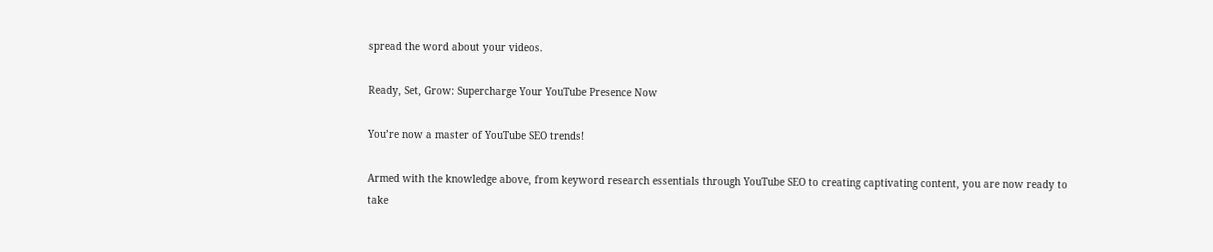spread the word about your videos.

Ready, Set, Grow: Supercharge Your YouTube Presence Now

You’re now a master of YouTube SEO trends!

Armed with the knowledge above, from keyword research essentials through YouTube SEO to creating captivating content, you are now ready to take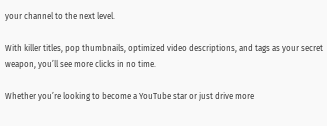your channel to the next level.

With killer titles, pop thumbnails, optimized video descriptions, and tags as your secret weapon, you’ll see more clicks in no time.

Whether you’re looking to become a YouTube star or just drive more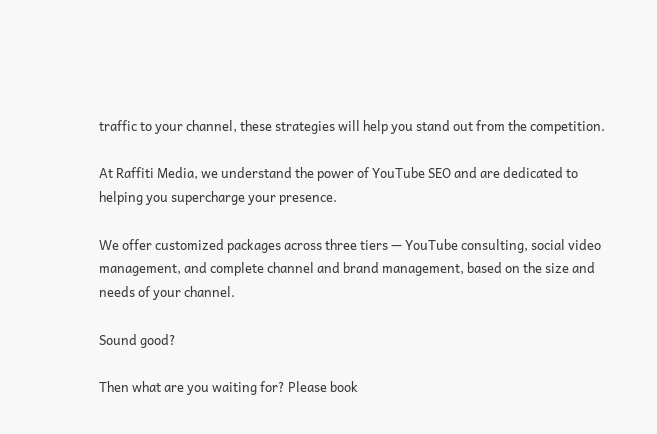traffic to your channel, these strategies will help you stand out from the competition.

At Raffiti Media, we understand the power of YouTube SEO and are dedicated to helping you supercharge your presence.

We offer customized packages across three tiers — YouTube consulting, social video management, and complete channel and brand management, based on the size and needs of your channel.

Sound good?

Then what are you waiting for? Please book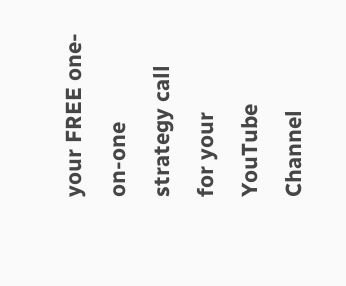your FREE one-on-one strategy call for your YouTube Channel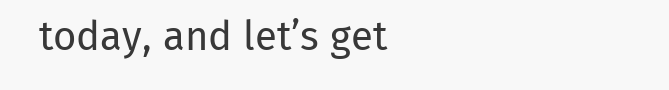today, and let’s get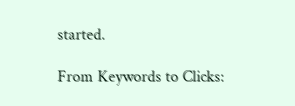started.

From Keywords to Clicks: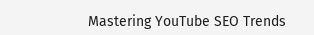Mastering YouTube SEO Trends